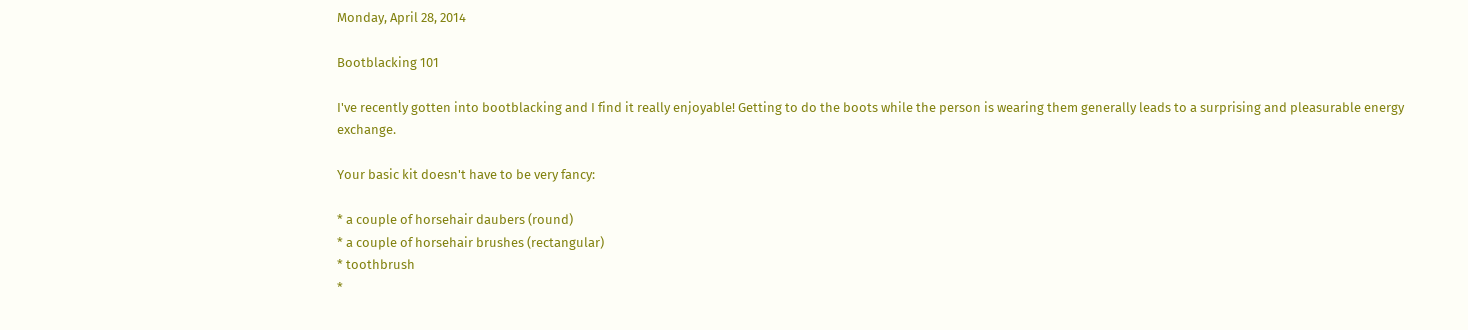Monday, April 28, 2014

Bootblacking 101

I've recently gotten into bootblacking and I find it really enjoyable! Getting to do the boots while the person is wearing them generally leads to a surprising and pleasurable energy exchange.

Your basic kit doesn't have to be very fancy:

* a couple of horsehair daubers (round)
* a couple of horsehair brushes (rectangular)
* toothbrush
*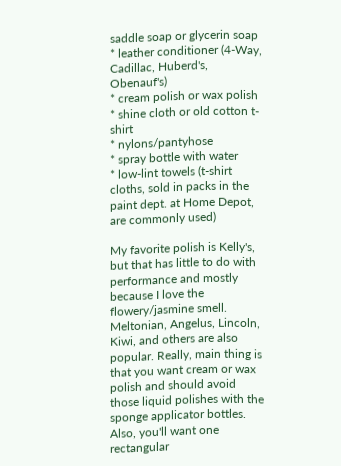saddle soap or glycerin soap
* leather conditioner (4-Way, Cadillac, Huberd's, Obenauf's)
* cream polish or wax polish
* shine cloth or old cotton t-shirt
* nylons/pantyhose
* spray bottle with water
* low-lint towels (t-shirt cloths, sold in packs in the paint dept. at Home Depot, are commonly used)

My favorite polish is Kelly's, but that has little to do with performance and mostly because I love the flowery/jasmine smell. Meltonian, Angelus, Lincoln, Kiwi, and others are also popular. Really, main thing is that you want cream or wax polish and should avoid those liquid polishes with the sponge applicator bottles. Also, you'll want one rectangular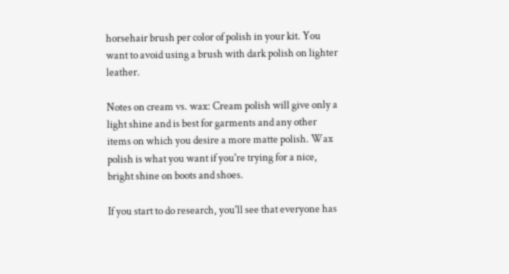horsehair brush per color of polish in your kit. You want to avoid using a brush with dark polish on lighter leather.

Notes on cream vs. wax: Cream polish will give only a light shine and is best for garments and any other items on which you desire a more matte polish. Wax polish is what you want if you're trying for a nice, bright shine on boots and shoes.

If you start to do research, you'll see that everyone has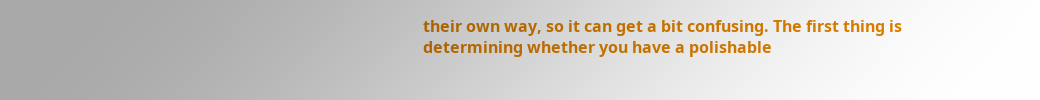their own way, so it can get a bit confusing. The first thing is determining whether you have a polishable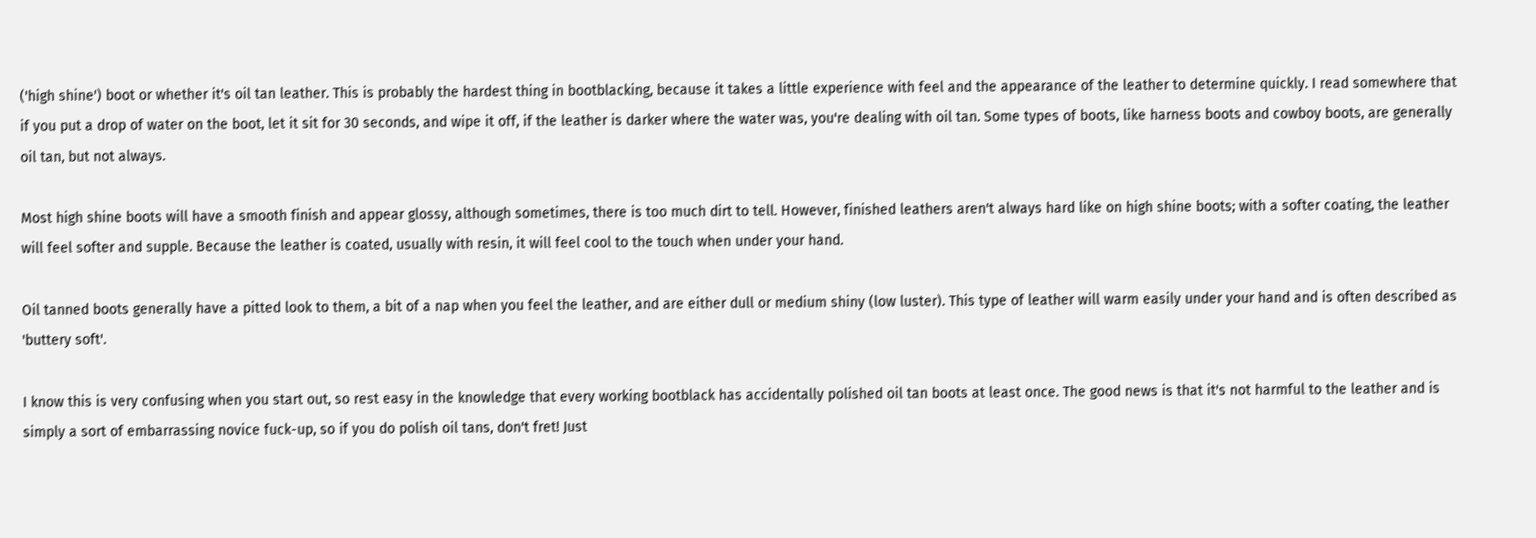('high shine') boot or whether it's oil tan leather. This is probably the hardest thing in bootblacking, because it takes a little experience with feel and the appearance of the leather to determine quickly. I read somewhere that if you put a drop of water on the boot, let it sit for 30 seconds, and wipe it off, if the leather is darker where the water was, you're dealing with oil tan. Some types of boots, like harness boots and cowboy boots, are generally oil tan, but not always.

Most high shine boots will have a smooth finish and appear glossy, although sometimes, there is too much dirt to tell. However, finished leathers aren't always hard like on high shine boots; with a softer coating, the leather will feel softer and supple. Because the leather is coated, usually with resin, it will feel cool to the touch when under your hand.

Oil tanned boots generally have a pitted look to them, a bit of a nap when you feel the leather, and are either dull or medium shiny (low luster). This type of leather will warm easily under your hand and is often described as 'buttery soft'.

I know this is very confusing when you start out, so rest easy in the knowledge that every working bootblack has accidentally polished oil tan boots at least once. The good news is that it's not harmful to the leather and is simply a sort of embarrassing novice fuck-up, so if you do polish oil tans, don't fret! Just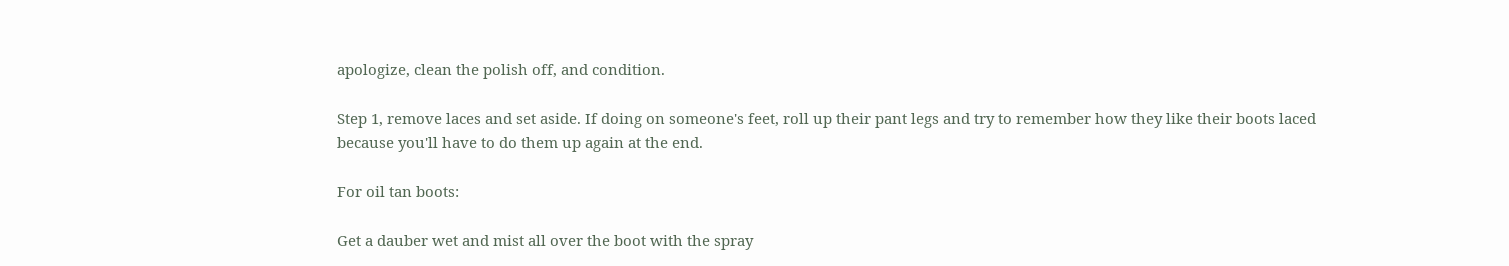apologize, clean the polish off, and condition.

Step 1, remove laces and set aside. If doing on someone's feet, roll up their pant legs and try to remember how they like their boots laced because you'll have to do them up again at the end.

For oil tan boots:

Get a dauber wet and mist all over the boot with the spray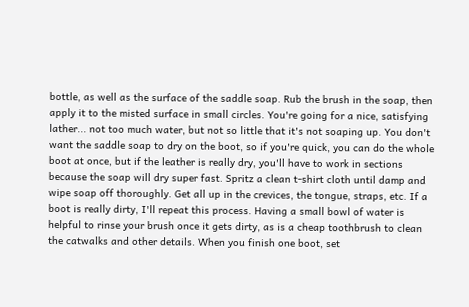bottle, as well as the surface of the saddle soap. Rub the brush in the soap, then apply it to the misted surface in small circles. You're going for a nice, satisfying lather... not too much water, but not so little that it's not soaping up. You don't want the saddle soap to dry on the boot, so if you're quick, you can do the whole boot at once, but if the leather is really dry, you'll have to work in sections because the soap will dry super fast. Spritz a clean t-shirt cloth until damp and wipe soap off thoroughly. Get all up in the crevices, the tongue, straps, etc. If a boot is really dirty, I'll repeat this process. Having a small bowl of water is helpful to rinse your brush once it gets dirty, as is a cheap toothbrush to clean the catwalks and other details. When you finish one boot, set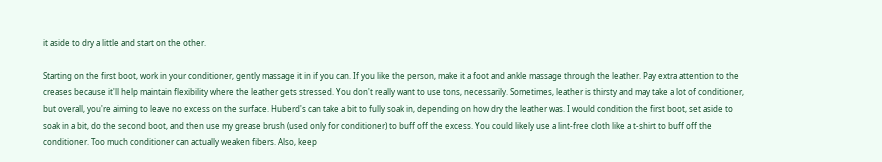it aside to dry a little and start on the other.

Starting on the first boot, work in your conditioner, gently massage it in if you can. If you like the person, make it a foot and ankle massage through the leather. Pay extra attention to the creases because it'll help maintain flexibility where the leather gets stressed. You don't really want to use tons, necessarily. Sometimes, leather is thirsty and may take a lot of conditioner, but overall, you're aiming to leave no excess on the surface. Huberd's can take a bit to fully soak in, depending on how dry the leather was. I would condition the first boot, set aside to soak in a bit, do the second boot, and then use my grease brush (used only for conditioner) to buff off the excess. You could likely use a lint-free cloth like a t-shirt to buff off the conditioner. Too much conditioner can actually weaken fibers. Also, keep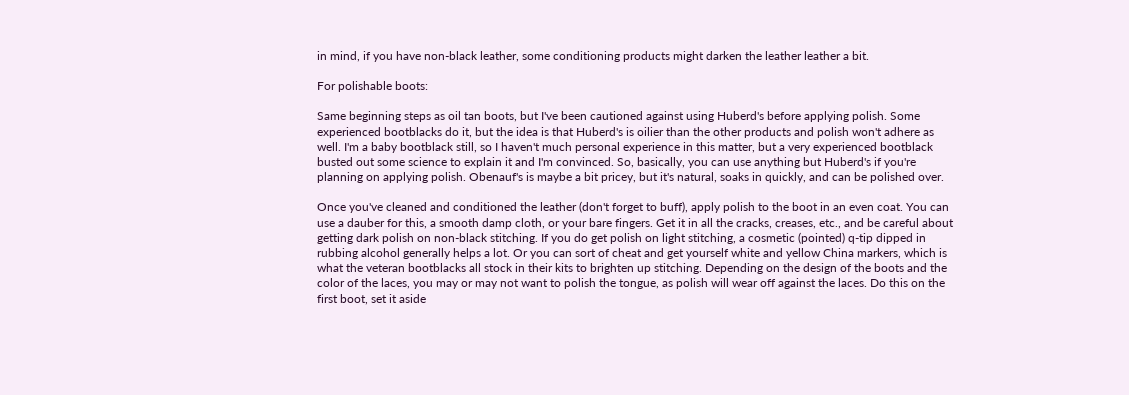in mind, if you have non-black leather, some conditioning products might darken the leather leather a bit.

For polishable boots:

Same beginning steps as oil tan boots, but I've been cautioned against using Huberd's before applying polish. Some experienced bootblacks do it, but the idea is that Huberd's is oilier than the other products and polish won't adhere as well. I'm a baby bootblack still, so I haven't much personal experience in this matter, but a very experienced bootblack busted out some science to explain it and I'm convinced. So, basically, you can use anything but Huberd's if you're planning on applying polish. Obenauf's is maybe a bit pricey, but it's natural, soaks in quickly, and can be polished over.

Once you've cleaned and conditioned the leather (don't forget to buff), apply polish to the boot in an even coat. You can use a dauber for this, a smooth damp cloth, or your bare fingers. Get it in all the cracks, creases, etc., and be careful about getting dark polish on non-black stitching. If you do get polish on light stitching, a cosmetic (pointed) q-tip dipped in rubbing alcohol generally helps a lot. Or you can sort of cheat and get yourself white and yellow China markers, which is what the veteran bootblacks all stock in their kits to brighten up stitching. Depending on the design of the boots and the color of the laces, you may or may not want to polish the tongue, as polish will wear off against the laces. Do this on the first boot, set it aside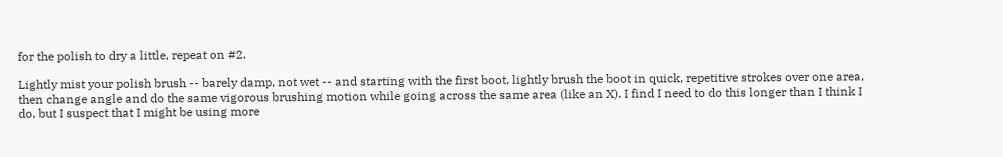for the polish to dry a little, repeat on #2.

Lightly mist your polish brush -- barely damp, not wet -- and starting with the first boot, lightly brush the boot in quick, repetitive strokes over one area, then change angle and do the same vigorous brushing motion while going across the same area (like an X). I find I need to do this longer than I think I do, but I suspect that I might be using more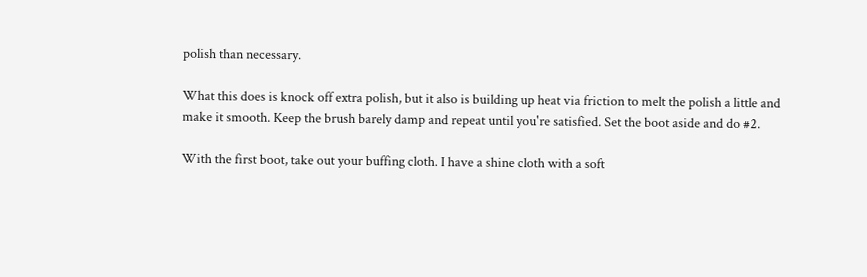polish than necessary.

What this does is knock off extra polish, but it also is building up heat via friction to melt the polish a little and make it smooth. Keep the brush barely damp and repeat until you're satisfied. Set the boot aside and do #2.

With the first boot, take out your buffing cloth. I have a shine cloth with a soft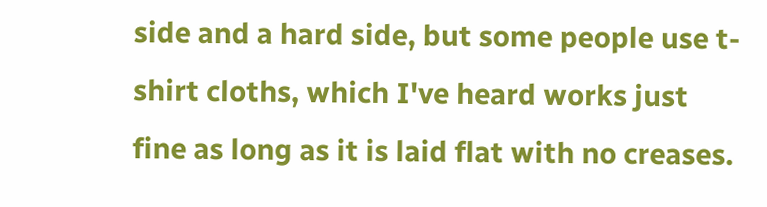side and a hard side, but some people use t-shirt cloths, which I've heard works just fine as long as it is laid flat with no creases.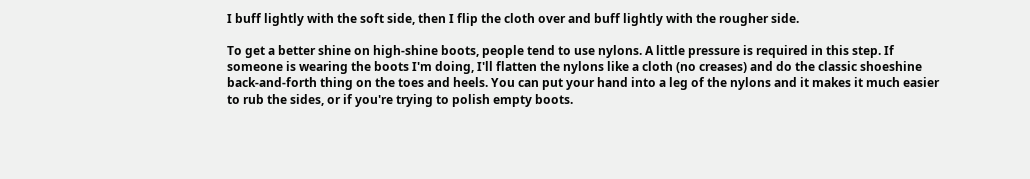I buff lightly with the soft side, then I flip the cloth over and buff lightly with the rougher side.

To get a better shine on high-shine boots, people tend to use nylons. A little pressure is required in this step. If someone is wearing the boots I'm doing, I'll flatten the nylons like a cloth (no creases) and do the classic shoeshine back-and-forth thing on the toes and heels. You can put your hand into a leg of the nylons and it makes it much easier to rub the sides, or if you're trying to polish empty boots.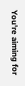You're aiming for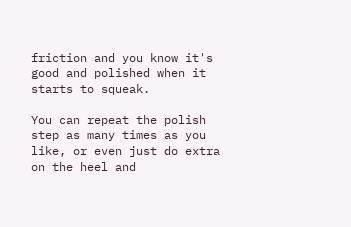friction and you know it's good and polished when it starts to squeak.

You can repeat the polish step as many times as you like, or even just do extra on the heel and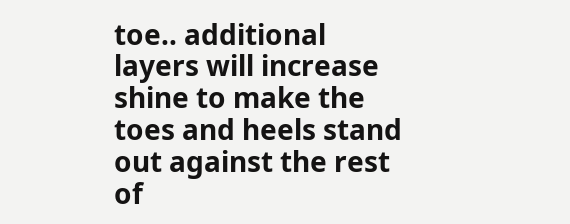toe.. additional layers will increase shine to make the toes and heels stand out against the rest of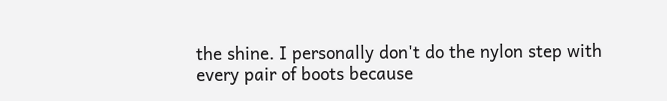the shine. I personally don't do the nylon step with every pair of boots because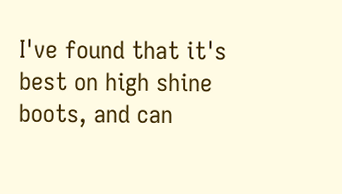I've found that it's best on high shine boots, and can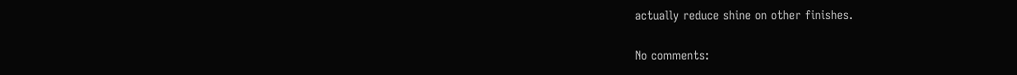actually reduce shine on other finishes.

No comments: